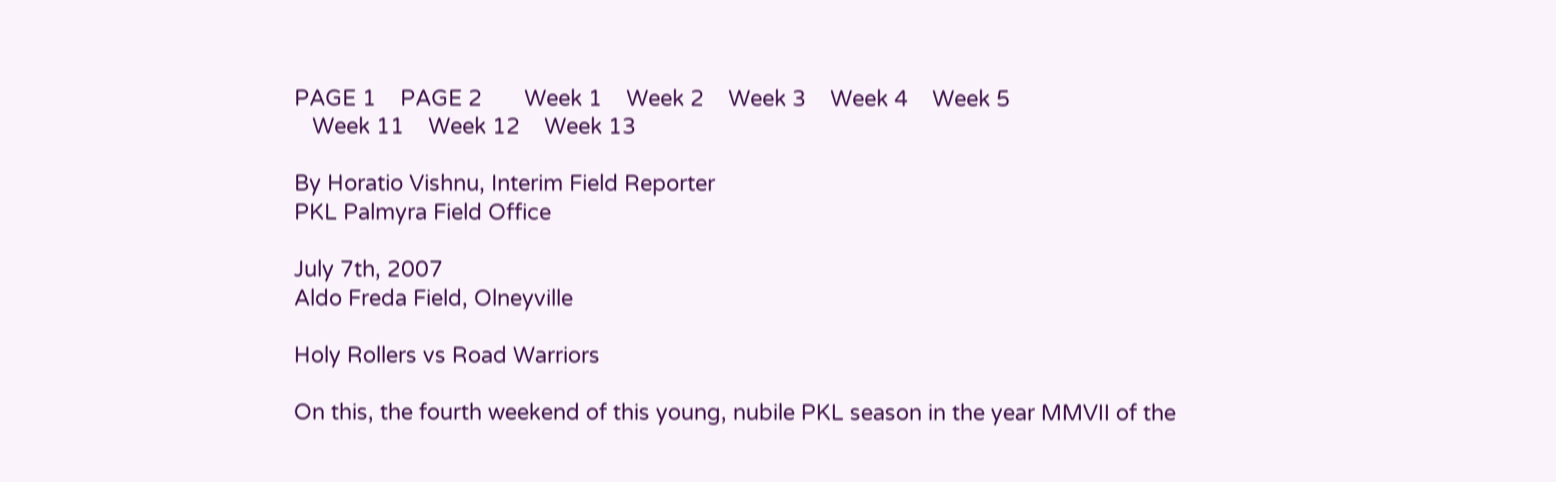PAGE 1    PAGE 2       Week 1    Week 2    Week 3    Week 4    Week 5
   Week 11    Week 12    Week 13

By Horatio Vishnu, Interim Field Reporter
PKL Palmyra Field Office

July 7th, 2007
Aldo Freda Field, Olneyville

Holy Rollers vs Road Warriors

On this, the fourth weekend of this young, nubile PKL season in the year MMVII of the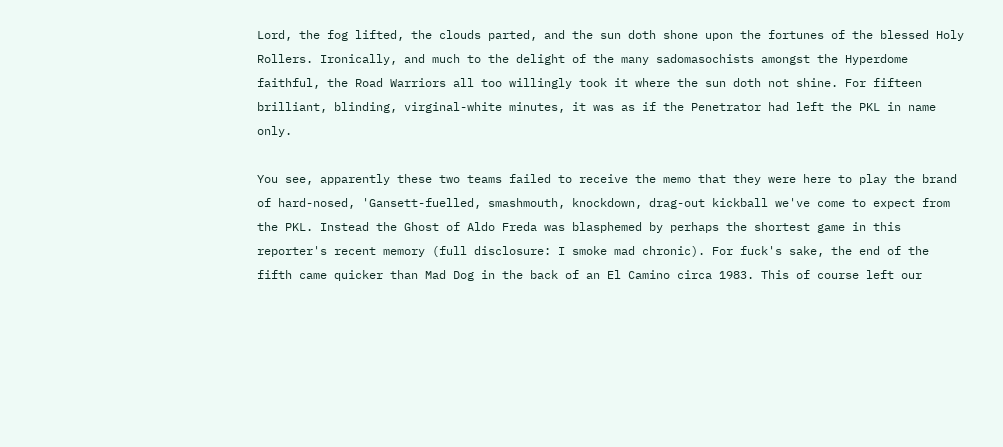Lord, the fog lifted, the clouds parted, and the sun doth shone upon the fortunes of the blessed Holy Rollers. Ironically, and much to the delight of the many sadomasochists amongst the Hyperdome faithful, the Road Warriors all too willingly took it where the sun doth not shine. For fifteen brilliant, blinding, virginal-white minutes, it was as if the Penetrator had left the PKL in name only.

You see, apparently these two teams failed to receive the memo that they were here to play the brand of hard-nosed, 'Gansett-fuelled, smashmouth, knockdown, drag-out kickball we've come to expect from the PKL. Instead the Ghost of Aldo Freda was blasphemed by perhaps the shortest game in this reporter's recent memory (full disclosure: I smoke mad chronic). For fuck's sake, the end of the fifth came quicker than Mad Dog in the back of an El Camino circa 1983. This of course left our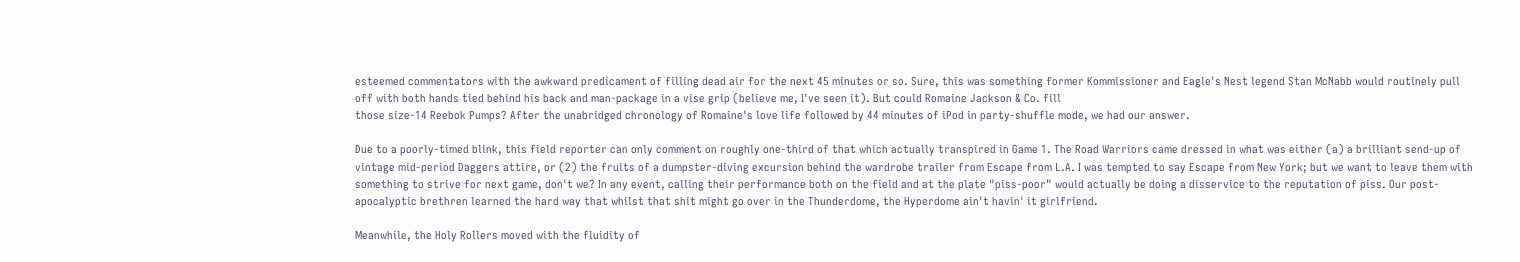esteemed commentators with the awkward predicament of filling dead air for the next 45 minutes or so. Sure, this was something former Kommissioner and Eagle's Nest legend Stan McNabb would routinely pull off with both hands tied behind his back and man-package in a vise grip (believe me, I've seen it). But could Romaine Jackson & Co. fill
those size-14 Reebok Pumps? After the unabridged chronology of Romaine's love life followed by 44 minutes of iPod in party-shuffle mode, we had our answer.

Due to a poorly-timed blink, this field reporter can only comment on roughly one-third of that which actually transpired in Game 1. The Road Warriors came dressed in what was either (a) a brilliant send-up of vintage mid-period Daggers attire, or (2) the fruits of a dumpster-diving excursion behind the wardrobe trailer from Escape from L.A. I was tempted to say Escape from New York; but we want to leave them with something to strive for next game, don't we? In any event, calling their performance both on the field and at the plate "piss-poor" would actually be doing a disservice to the reputation of piss. Our post-apocalyptic brethren learned the hard way that whilst that shit might go over in the Thunderdome, the Hyperdome ain't havin' it girlfriend.

Meanwhile, the Holy Rollers moved with the fluidity of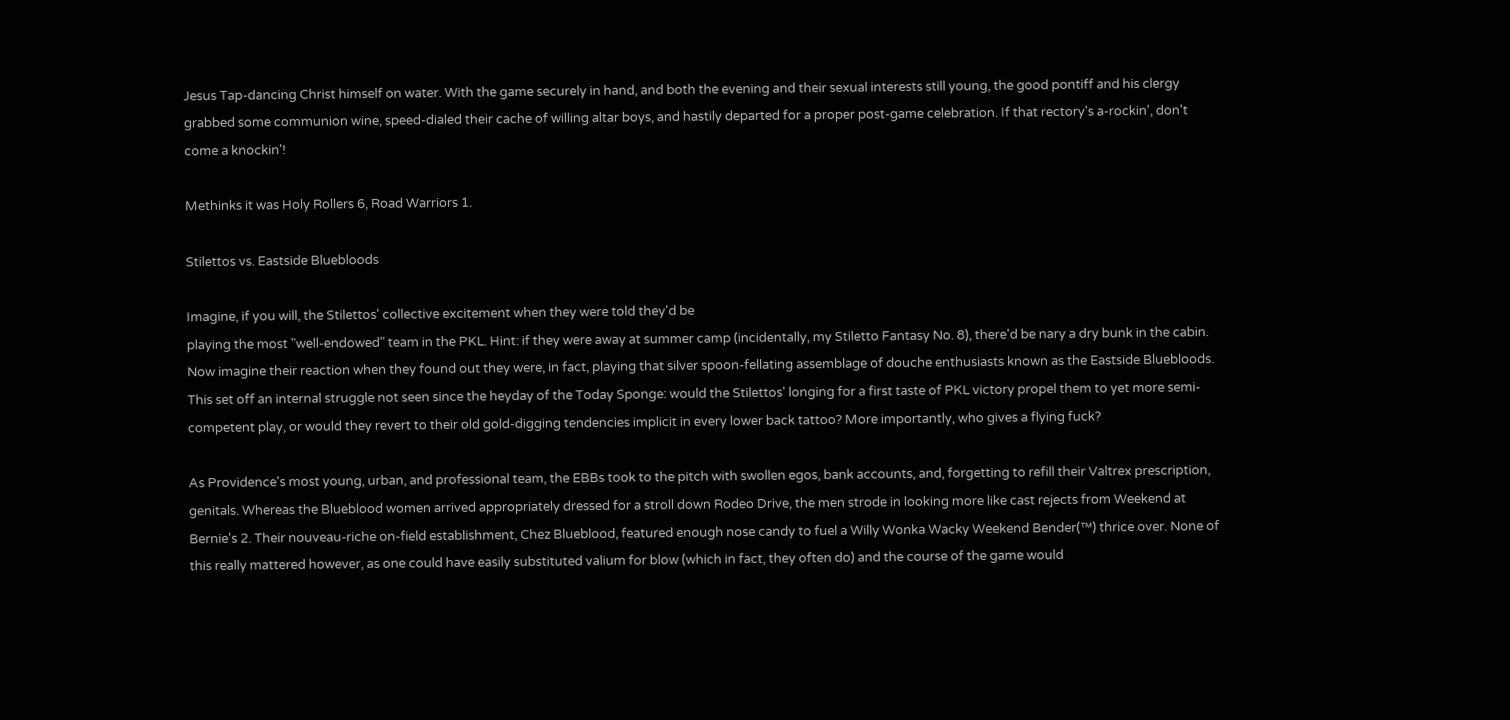Jesus Tap-dancing Christ himself on water. With the game securely in hand, and both the evening and their sexual interests still young, the good pontiff and his clergy grabbed some communion wine, speed-dialed their cache of willing altar boys, and hastily departed for a proper post-game celebration. If that rectory's a-rockin', don't come a knockin'!

Methinks it was Holy Rollers 6, Road Warriors 1.

Stilettos vs. Eastside Bluebloods

Imagine, if you will, the Stilettos' collective excitement when they were told they'd be
playing the most "well-endowed" team in the PKL. Hint: if they were away at summer camp (incidentally, my Stiletto Fantasy No. 8), there'd be nary a dry bunk in the cabin. Now imagine their reaction when they found out they were, in fact, playing that silver spoon-fellating assemblage of douche enthusiasts known as the Eastside Bluebloods. This set off an internal struggle not seen since the heyday of the Today Sponge: would the Stilettos' longing for a first taste of PKL victory propel them to yet more semi-competent play, or would they revert to their old gold-digging tendencies implicit in every lower back tattoo? More importantly, who gives a flying fuck?

As Providence's most young, urban, and professional team, the EBBs took to the pitch with swollen egos, bank accounts, and, forgetting to refill their Valtrex prescription, genitals. Whereas the Blueblood women arrived appropriately dressed for a stroll down Rodeo Drive, the men strode in looking more like cast rejects from Weekend at Bernie's 2. Their nouveau-riche on-field establishment, Chez Blueblood, featured enough nose candy to fuel a Willy Wonka Wacky Weekend Bender(™) thrice over. None of this really mattered however, as one could have easily substituted valium for blow (which in fact, they often do) and the course of the game would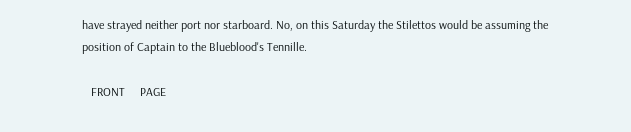have strayed neither port nor starboard. No, on this Saturday the Stilettos would be assuming the position of Captain to the Blueblood's Tennille.

   FRONT     PAGE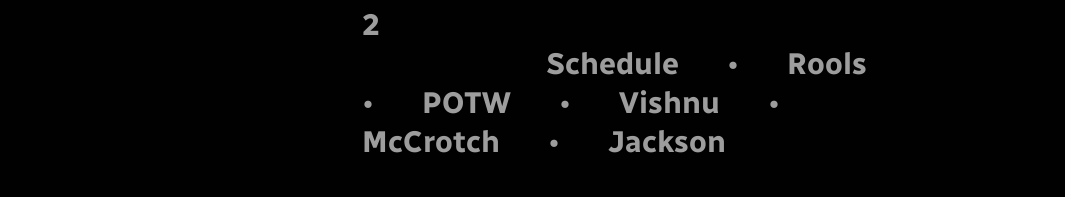2
                       Schedule      •      Rools      •      POTW      •      Vishnu      •      McCrotch      •      Jackson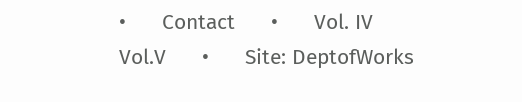•      Contact      •      Vol. IV     Vol.V      •      Site: DeptofWorks